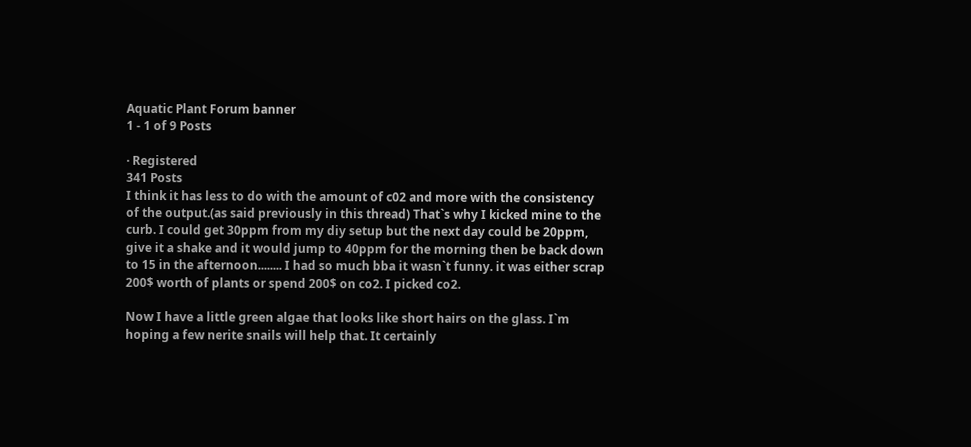Aquatic Plant Forum banner
1 - 1 of 9 Posts

· Registered
341 Posts
I think it has less to do with the amount of c02 and more with the consistency of the output.(as said previously in this thread) That`s why I kicked mine to the curb. I could get 30ppm from my diy setup but the next day could be 20ppm, give it a shake and it would jump to 40ppm for the morning then be back down to 15 in the afternoon........ I had so much bba it wasn`t funny. it was either scrap 200$ worth of plants or spend 200$ on co2. I picked co2.

Now I have a little green algae that looks like short hairs on the glass. I`m hoping a few nerite snails will help that. It certainly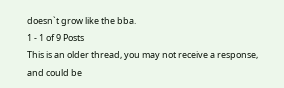doesn`t grow like the bba.
1 - 1 of 9 Posts
This is an older thread, you may not receive a response, and could be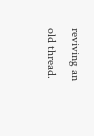reviving an old thread.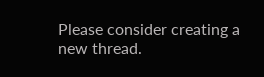Please consider creating a new thread.